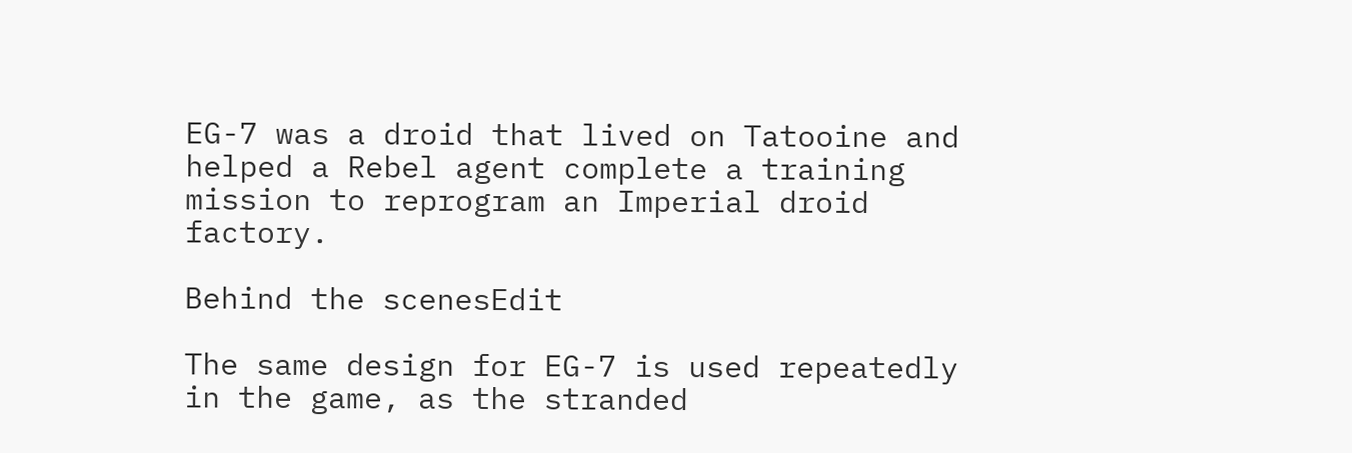EG-7 was a droid that lived on Tatooine and helped a Rebel agent complete a training mission to reprogram an Imperial droid factory.

Behind the scenesEdit

The same design for EG-7 is used repeatedly in the game, as the stranded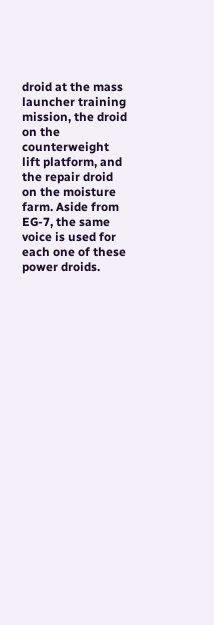droid at the mass launcher training mission, the droid on the counterweight lift platform, and the repair droid on the moisture farm. Aside from EG-7, the same voice is used for each one of these power droids.